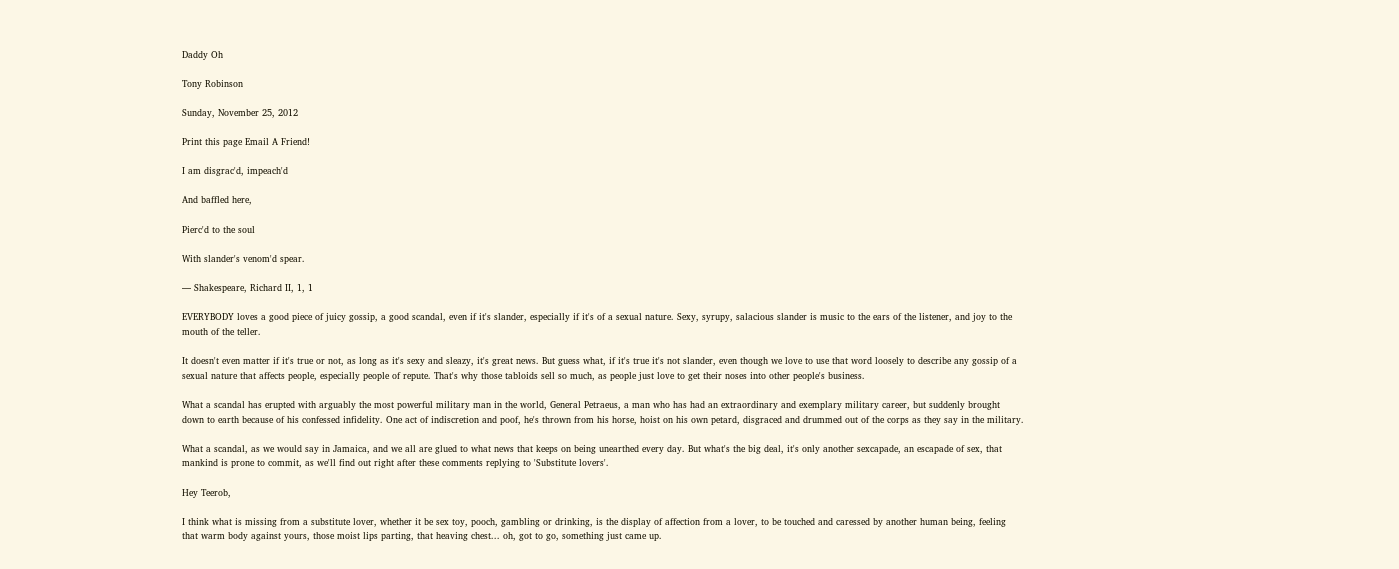Daddy Oh

Tony Robinson

Sunday, November 25, 2012

Print this page Email A Friend!

I am disgrac'd, impeach'd

And baffled here,

Pierc'd to the soul

With slander's venom'd spear.

— Shakespeare, Richard II, 1, 1

EVERYBODY loves a good piece of juicy gossip, a good scandal, even if it's slander, especially if it's of a sexual nature. Sexy, syrupy, salacious slander is music to the ears of the listener, and joy to the mouth of the teller.

It doesn't even matter if it's true or not, as long as it's sexy and sleazy, it's great news. But guess what, if it's true it's not slander, even though we love to use that word loosely to describe any gossip of a sexual nature that affects people, especially people of repute. That's why those tabloids sell so much, as people just love to get their noses into other people's business.

What a scandal has erupted with arguably the most powerful military man in the world, General Petraeus, a man who has had an extraordinary and exemplary military career, but suddenly brought down to earth because of his confessed infidelity. One act of indiscretion and poof, he's thrown from his horse, hoist on his own petard, disgraced and drummed out of the corps as they say in the military.

What a scandal, as we would say in Jamaica, and we all are glued to what news that keeps on being unearthed every day. But what's the big deal, it's only another sexcapade, an escapade of sex, that mankind is prone to commit, as we'll find out right after these comments replying to 'Substitute lovers'.

Hey Teerob,

I think what is missing from a substitute lover, whether it be sex toy, pooch, gambling or drinking, is the display of affection from a lover, to be touched and caressed by another human being, feeling that warm body against yours, those moist lips parting, that heaving chest... oh, got to go, something just came up.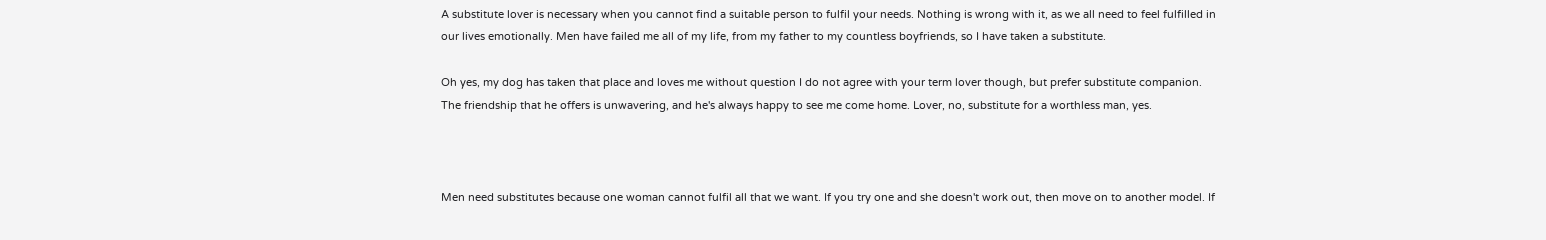A substitute lover is necessary when you cannot find a suitable person to fulfil your needs. Nothing is wrong with it, as we all need to feel fulfilled in our lives emotionally. Men have failed me all of my life, from my father to my countless boyfriends, so I have taken a substitute.

Oh yes, my dog has taken that place and loves me without question I do not agree with your term lover though, but prefer substitute companion. The friendship that he offers is unwavering, and he's always happy to see me come home. Lover, no, substitute for a worthless man, yes.



Men need substitutes because one woman cannot fulfil all that we want. If you try one and she doesn't work out, then move on to another model. If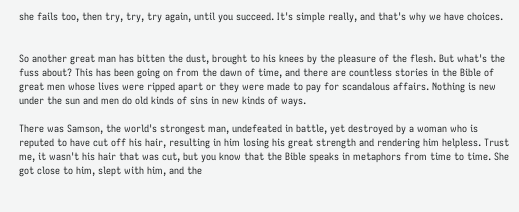she fails too, then try, try, try again, until you succeed. It's simple really, and that's why we have choices.


So another great man has bitten the dust, brought to his knees by the pleasure of the flesh. But what's the fuss about? This has been going on from the dawn of time, and there are countless stories in the Bible of great men whose lives were ripped apart or they were made to pay for scandalous affairs. Nothing is new under the sun and men do old kinds of sins in new kinds of ways.

There was Samson, the world's strongest man, undefeated in battle, yet destroyed by a woman who is reputed to have cut off his hair, resulting in him losing his great strength and rendering him helpless. Trust me, it wasn't his hair that was cut, but you know that the Bible speaks in metaphors from time to time. She got close to him, slept with him, and the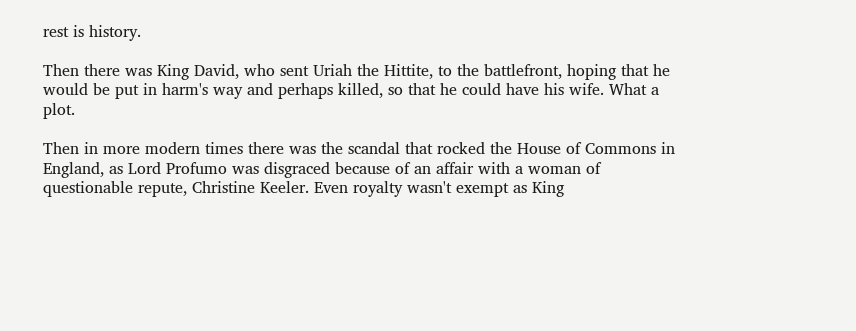rest is history.

Then there was King David, who sent Uriah the Hittite, to the battlefront, hoping that he would be put in harm's way and perhaps killed, so that he could have his wife. What a plot.

Then in more modern times there was the scandal that rocked the House of Commons in England, as Lord Profumo was disgraced because of an affair with a woman of questionable repute, Christine Keeler. Even royalty wasn't exempt as King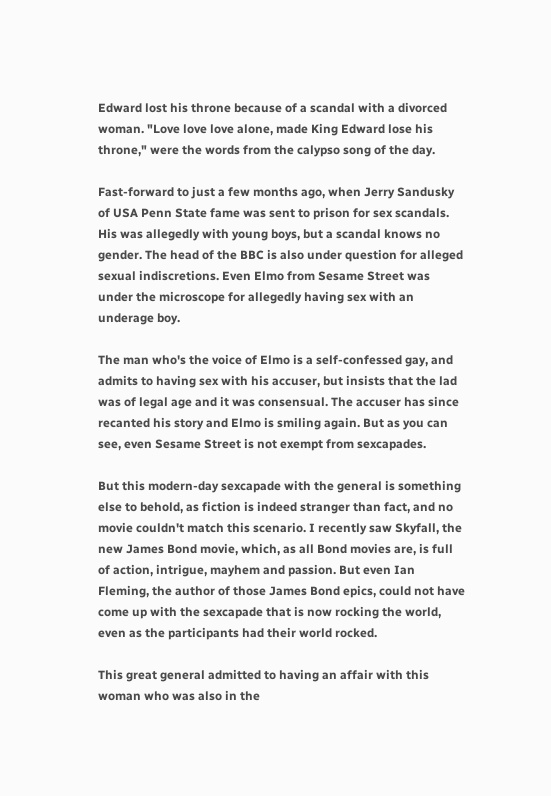Edward lost his throne because of a scandal with a divorced woman. "Love love love alone, made King Edward lose his throne," were the words from the calypso song of the day.

Fast-forward to just a few months ago, when Jerry Sandusky of USA Penn State fame was sent to prison for sex scandals. His was allegedly with young boys, but a scandal knows no gender. The head of the BBC is also under question for alleged sexual indiscretions. Even Elmo from Sesame Street was under the microscope for allegedly having sex with an underage boy.

The man who's the voice of Elmo is a self-confessed gay, and admits to having sex with his accuser, but insists that the lad was of legal age and it was consensual. The accuser has since recanted his story and Elmo is smiling again. But as you can see, even Sesame Street is not exempt from sexcapades.

But this modern-day sexcapade with the general is something else to behold, as fiction is indeed stranger than fact, and no movie couldn't match this scenario. I recently saw Skyfall, the new James Bond movie, which, as all Bond movies are, is full of action, intrigue, mayhem and passion. But even Ian Fleming, the author of those James Bond epics, could not have come up with the sexcapade that is now rocking the world, even as the participants had their world rocked.

This great general admitted to having an affair with this woman who was also in the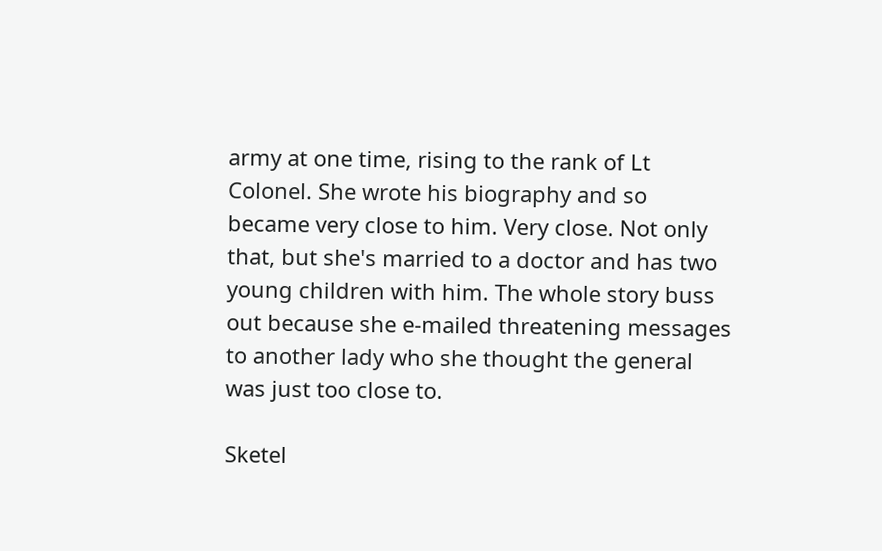army at one time, rising to the rank of Lt Colonel. She wrote his biography and so became very close to him. Very close. Not only that, but she's married to a doctor and has two young children with him. The whole story buss out because she e-mailed threatening messages to another lady who she thought the general was just too close to.

Sketel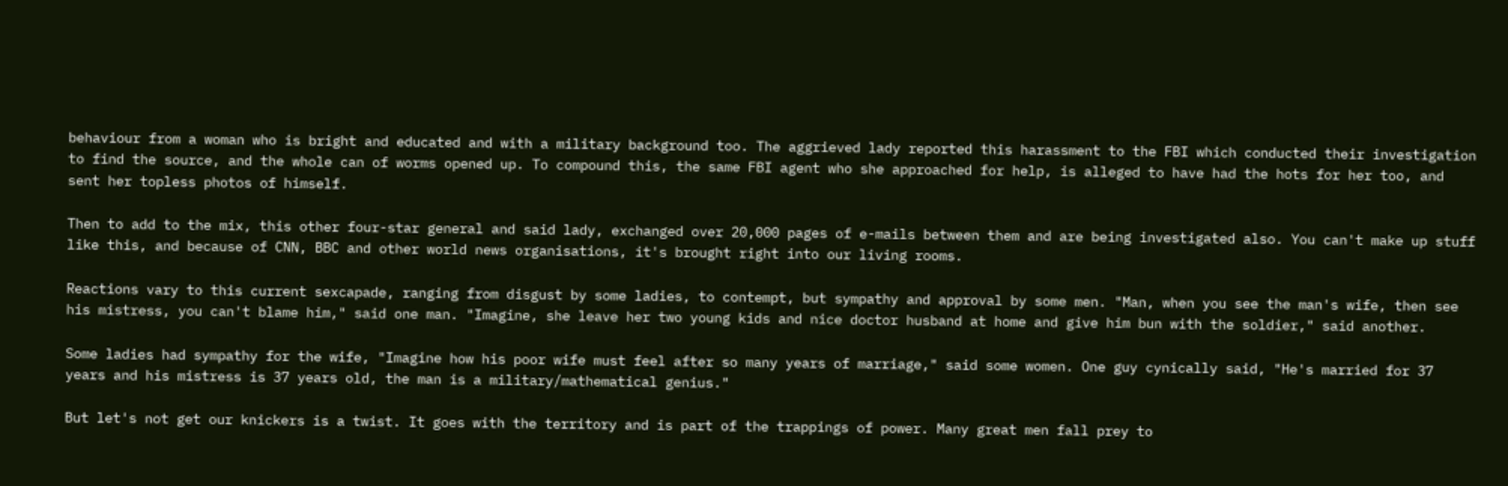behaviour from a woman who is bright and educated and with a military background too. The aggrieved lady reported this harassment to the FBI which conducted their investigation to find the source, and the whole can of worms opened up. To compound this, the same FBI agent who she approached for help, is alleged to have had the hots for her too, and sent her topless photos of himself.

Then to add to the mix, this other four-star general and said lady, exchanged over 20,000 pages of e-mails between them and are being investigated also. You can't make up stuff like this, and because of CNN, BBC and other world news organisations, it's brought right into our living rooms.

Reactions vary to this current sexcapade, ranging from disgust by some ladies, to contempt, but sympathy and approval by some men. "Man, when you see the man's wife, then see his mistress, you can't blame him," said one man. "Imagine, she leave her two young kids and nice doctor husband at home and give him bun with the soldier," said another.

Some ladies had sympathy for the wife, "Imagine how his poor wife must feel after so many years of marriage," said some women. One guy cynically said, "He's married for 37 years and his mistress is 37 years old, the man is a military/mathematical genius."

But let's not get our knickers is a twist. It goes with the territory and is part of the trappings of power. Many great men fall prey to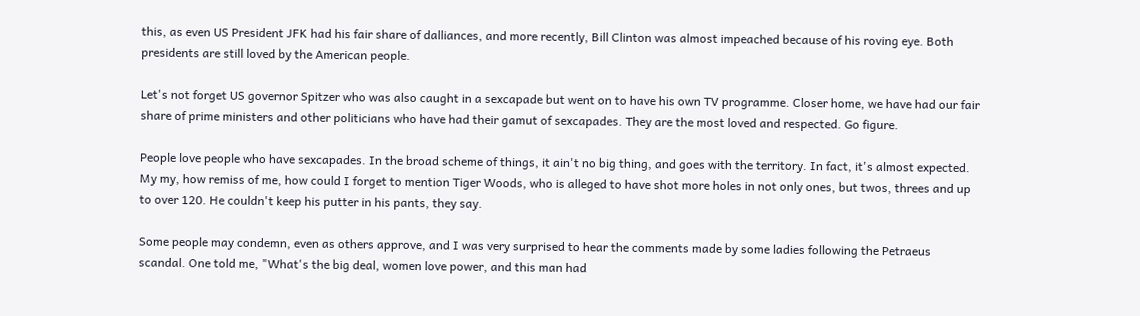this, as even US President JFK had his fair share of dalliances, and more recently, Bill Clinton was almost impeached because of his roving eye. Both presidents are still loved by the American people.

Let's not forget US governor Spitzer who was also caught in a sexcapade but went on to have his own TV programme. Closer home, we have had our fair share of prime ministers and other politicians who have had their gamut of sexcapades. They are the most loved and respected. Go figure.

People love people who have sexcapades. In the broad scheme of things, it ain't no big thing, and goes with the territory. In fact, it's almost expected. My my, how remiss of me, how could I forget to mention Tiger Woods, who is alleged to have shot more holes in not only ones, but twos, threes and up to over 120. He couldn't keep his putter in his pants, they say.

Some people may condemn, even as others approve, and I was very surprised to hear the comments made by some ladies following the Petraeus scandal. One told me, "What's the big deal, women love power, and this man had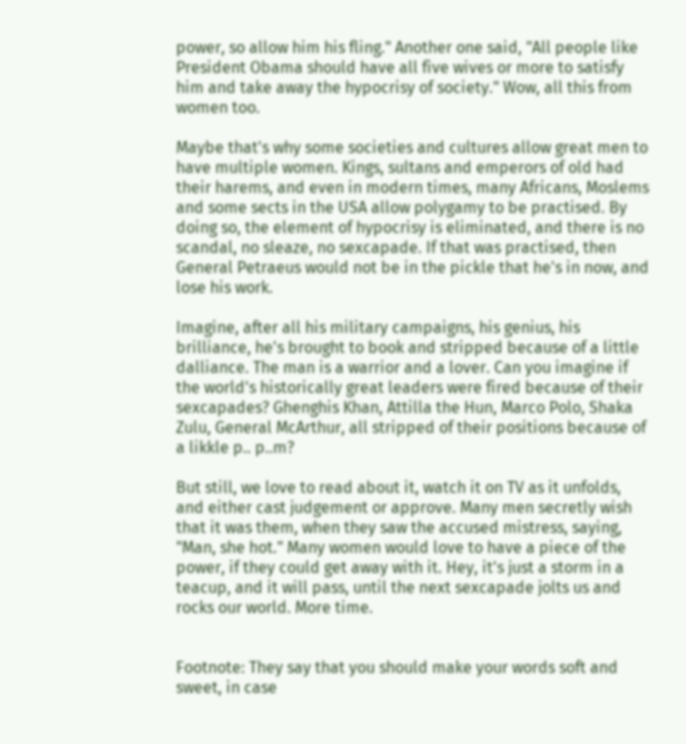power, so allow him his fling." Another one said, "All people like President Obama should have all five wives or more to satisfy him and take away the hypocrisy of society." Wow, all this from women too.

Maybe that's why some societies and cultures allow great men to have multiple women. Kings, sultans and emperors of old had their harems, and even in modern times, many Africans, Moslems and some sects in the USA allow polygamy to be practised. By doing so, the element of hypocrisy is eliminated, and there is no scandal, no sleaze, no sexcapade. If that was practised, then General Petraeus would not be in the pickle that he's in now, and lose his work.

Imagine, after all his military campaigns, his genius, his brilliance, he's brought to book and stripped because of a little dalliance. The man is a warrior and a lover. Can you imagine if the world's historically great leaders were fired because of their sexcapades? Ghenghis Khan, Attilla the Hun, Marco Polo, Shaka Zulu, General McArthur, all stripped of their positions because of a likkle p.. p..m?

But still, we love to read about it, watch it on TV as it unfolds, and either cast judgement or approve. Many men secretly wish that it was them, when they saw the accused mistress, saying, "Man, she hot." Many women would love to have a piece of the power, if they could get away with it. Hey, it's just a storm in a teacup, and it will pass, until the next sexcapade jolts us and rocks our world. More time.


Footnote: They say that you should make your words soft and sweet, in case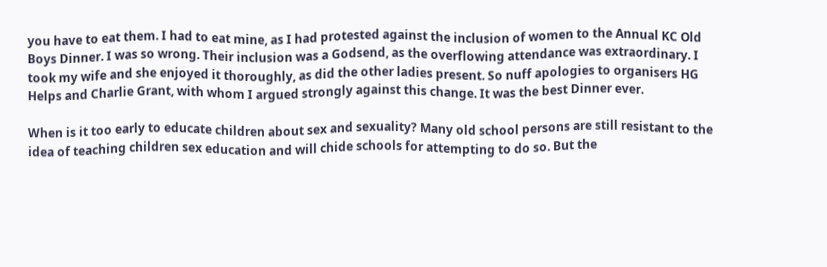you have to eat them. I had to eat mine, as I had protested against the inclusion of women to the Annual KC Old Boys Dinner. I was so wrong. Their inclusion was a Godsend, as the overflowing attendance was extraordinary. I took my wife and she enjoyed it thoroughly, as did the other ladies present. So nuff apologies to organisers HG Helps and Charlie Grant, with whom I argued strongly against this change. It was the best Dinner ever.

When is it too early to educate children about sex and sexuality? Many old school persons are still resistant to the idea of teaching children sex education and will chide schools for attempting to do so. But the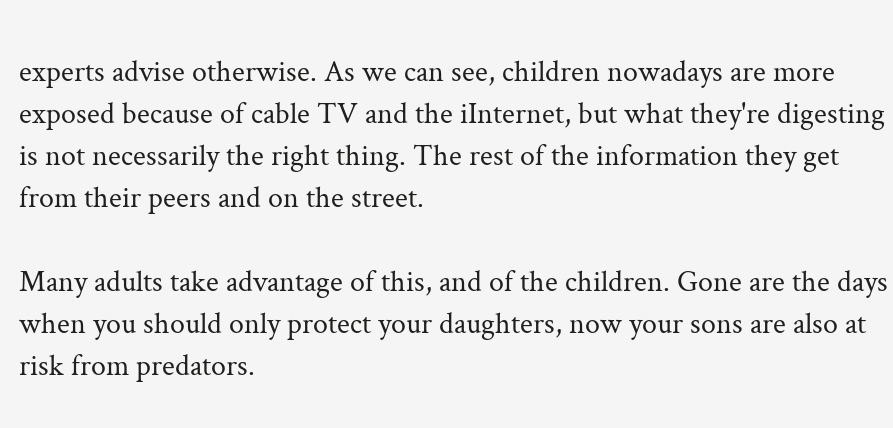experts advise otherwise. As we can see, children nowadays are more exposed because of cable TV and the iInternet, but what they're digesting is not necessarily the right thing. The rest of the information they get from their peers and on the street.

Many adults take advantage of this, and of the children. Gone are the days when you should only protect your daughters, now your sons are also at risk from predators.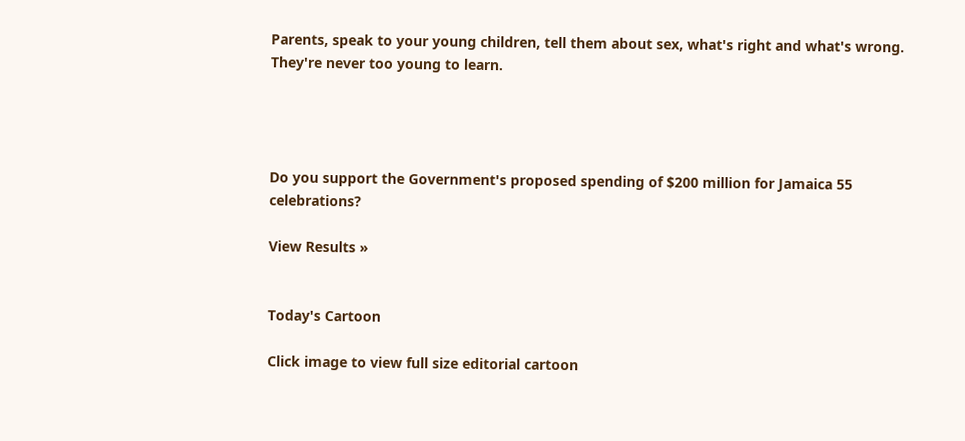Parents, speak to your young children, tell them about sex, what's right and what's wrong. They're never too young to learn.




Do you support the Government's proposed spending of $200 million for Jamaica 55 celebrations?

View Results »


Today's Cartoon

Click image to view full size editorial cartoon